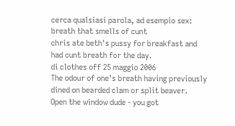cerca qualsiasi parola, ad esempio sex:
breath that smells of cunt
chris ate beth's pussy for breakfast and had cunt breath for the day.
di clothes off 25 maggio 2006
The odour of one's breath having previously dined on bearded clam or split beaver.
Open the window dude - you got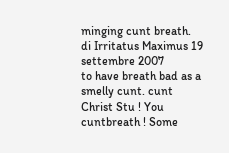minging cunt breath.
di Irritatus Maximus 19 settembre 2007
to have breath bad as a smelly cunt. cunt
Christ Stu ! You cuntbreath ! Some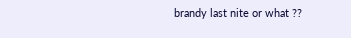brandy last nite or what ??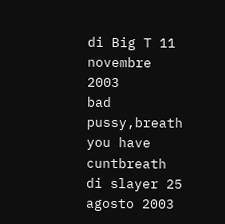di Big T 11 novembre 2003
bad pussy,breath
you have cuntbreath
di slayer 25 agosto 2003